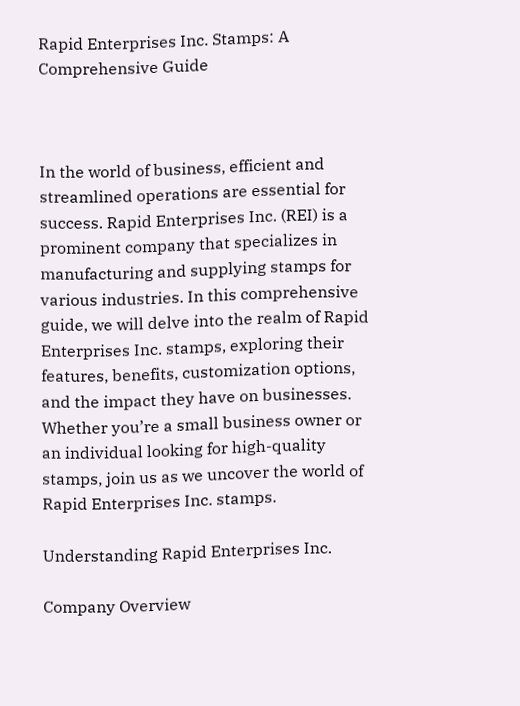Rapid Enterprises Inc. Stamps: A Comprehensive Guide



In the world of business, efficient and streamlined operations are essential for success. Rapid Enterprises Inc. (REI) is a prominent company that specializes in manufacturing and supplying stamps for various industries. In this comprehensive guide, we will delve into the realm of Rapid Enterprises Inc. stamps, exploring their features, benefits, customization options, and the impact they have on businesses. Whether you’re a small business owner or an individual looking for high-quality stamps, join us as we uncover the world of Rapid Enterprises Inc. stamps.

Understanding Rapid Enterprises Inc.

Company Overview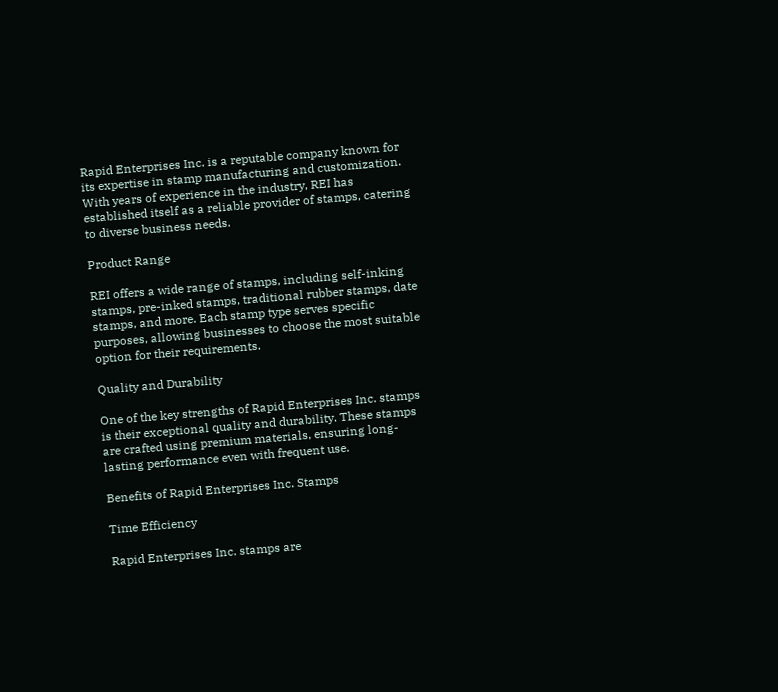Rapid Enterprises Inc. is a reputable company known for its expertise in stamp manufacturing and customization. With years of experience in the industry, REI has established itself as a reliable provider of stamps, catering to diverse business needs.

Product Range

REI offers a wide range of stamps, including self-inking stamps, pre-inked stamps, traditional rubber stamps, date stamps, and more. Each stamp type serves specific purposes, allowing businesses to choose the most suitable option for their requirements.

Quality and Durability

One of the key strengths of Rapid Enterprises Inc. stamps is their exceptional quality and durability. These stamps are crafted using premium materials, ensuring long-lasting performance even with frequent use.

Benefits of Rapid Enterprises Inc. Stamps

Time Efficiency

Rapid Enterprises Inc. stamps are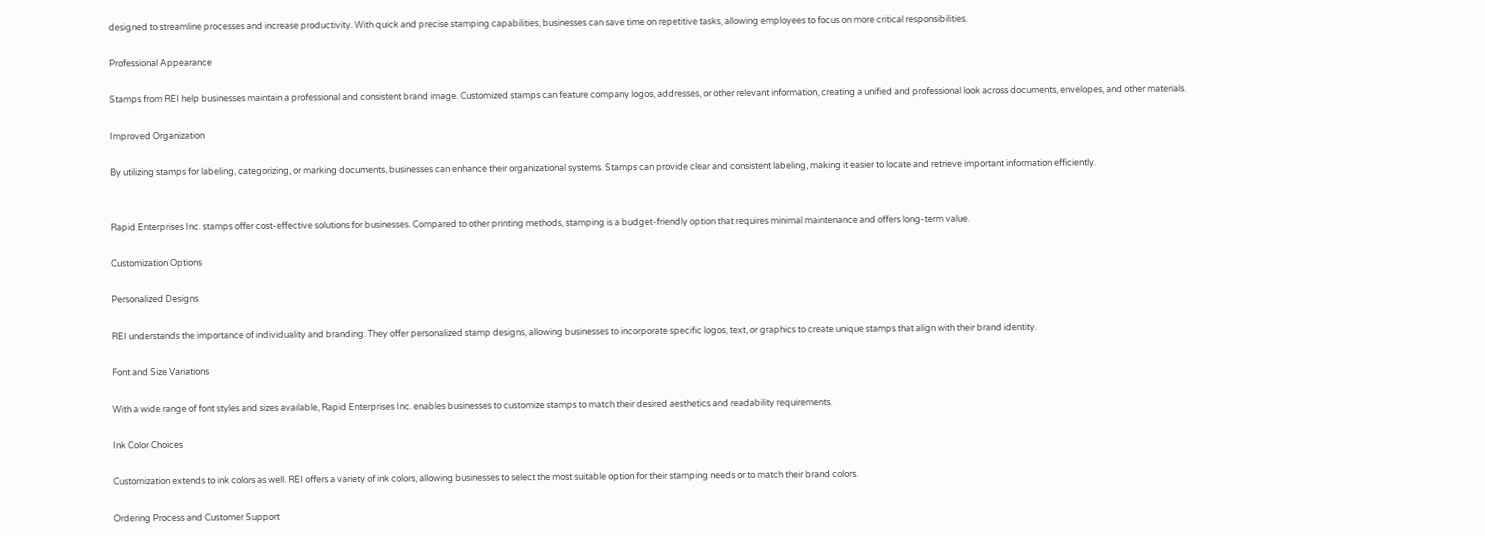designed to streamline processes and increase productivity. With quick and precise stamping capabilities, businesses can save time on repetitive tasks, allowing employees to focus on more critical responsibilities.

Professional Appearance

Stamps from REI help businesses maintain a professional and consistent brand image. Customized stamps can feature company logos, addresses, or other relevant information, creating a unified and professional look across documents, envelopes, and other materials.

Improved Organization

By utilizing stamps for labeling, categorizing, or marking documents, businesses can enhance their organizational systems. Stamps can provide clear and consistent labeling, making it easier to locate and retrieve important information efficiently.


Rapid Enterprises Inc. stamps offer cost-effective solutions for businesses. Compared to other printing methods, stamping is a budget-friendly option that requires minimal maintenance and offers long-term value.

Customization Options

Personalized Designs

REI understands the importance of individuality and branding. They offer personalized stamp designs, allowing businesses to incorporate specific logos, text, or graphics to create unique stamps that align with their brand identity.

Font and Size Variations

With a wide range of font styles and sizes available, Rapid Enterprises Inc. enables businesses to customize stamps to match their desired aesthetics and readability requirements.

Ink Color Choices

Customization extends to ink colors as well. REI offers a variety of ink colors, allowing businesses to select the most suitable option for their stamping needs or to match their brand colors.

Ordering Process and Customer Support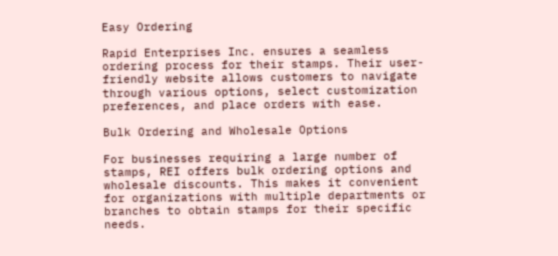Easy Ordering

Rapid Enterprises Inc. ensures a seamless ordering process for their stamps. Their user-friendly website allows customers to navigate through various options, select customization preferences, and place orders with ease.

Bulk Ordering and Wholesale Options

For businesses requiring a large number of stamps, REI offers bulk ordering options and wholesale discounts. This makes it convenient for organizations with multiple departments or branches to obtain stamps for their specific needs.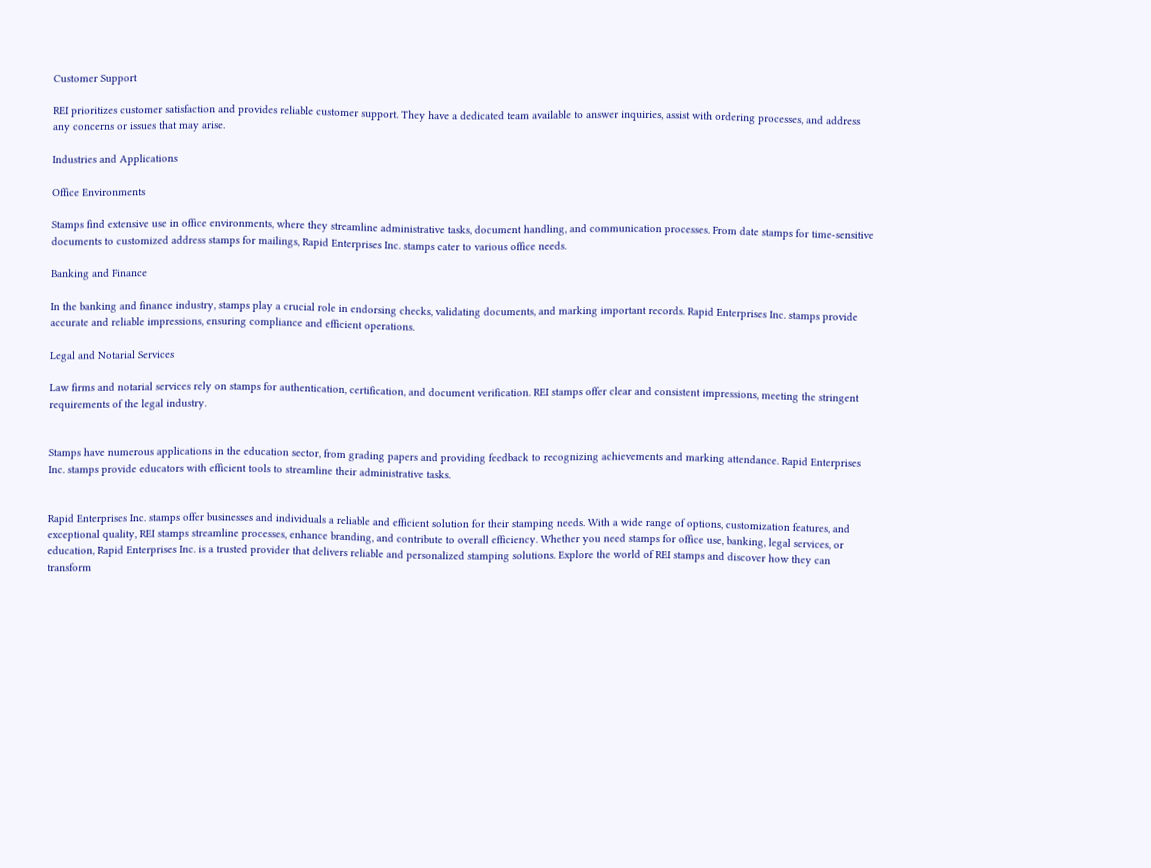Customer Support

REI prioritizes customer satisfaction and provides reliable customer support. They have a dedicated team available to answer inquiries, assist with ordering processes, and address any concerns or issues that may arise.

Industries and Applications

Office Environments

Stamps find extensive use in office environments, where they streamline administrative tasks, document handling, and communication processes. From date stamps for time-sensitive documents to customized address stamps for mailings, Rapid Enterprises Inc. stamps cater to various office needs.

Banking and Finance

In the banking and finance industry, stamps play a crucial role in endorsing checks, validating documents, and marking important records. Rapid Enterprises Inc. stamps provide accurate and reliable impressions, ensuring compliance and efficient operations.

Legal and Notarial Services

Law firms and notarial services rely on stamps for authentication, certification, and document verification. REI stamps offer clear and consistent impressions, meeting the stringent requirements of the legal industry.


Stamps have numerous applications in the education sector, from grading papers and providing feedback to recognizing achievements and marking attendance. Rapid Enterprises Inc. stamps provide educators with efficient tools to streamline their administrative tasks.


Rapid Enterprises Inc. stamps offer businesses and individuals a reliable and efficient solution for their stamping needs. With a wide range of options, customization features, and exceptional quality, REI stamps streamline processes, enhance branding, and contribute to overall efficiency. Whether you need stamps for office use, banking, legal services, or education, Rapid Enterprises Inc. is a trusted provider that delivers reliable and personalized stamping solutions. Explore the world of REI stamps and discover how they can transform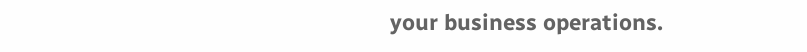your business operations.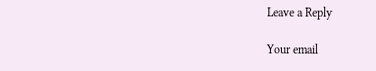Leave a Reply

Your email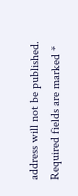address will not be published. Required fields are marked *